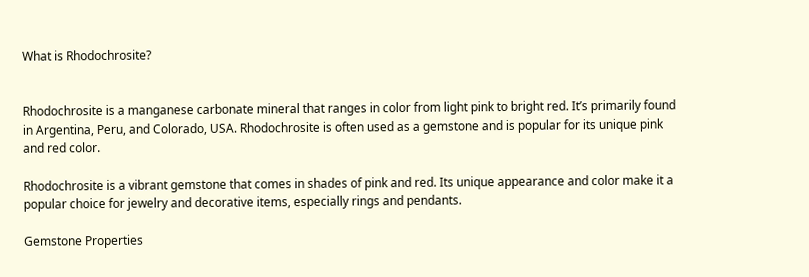What is Rhodochrosite?


Rhodochrosite is a manganese carbonate mineral that ranges in color from light pink to bright red. It’s primarily found in Argentina, Peru, and Colorado, USA. Rhodochrosite is often used as a gemstone and is popular for its unique pink and red color.

Rhodochrosite is a vibrant gemstone that comes in shades of pink and red. Its unique appearance and color make it a popular choice for jewelry and decorative items, especially rings and pendants.

Gemstone Properties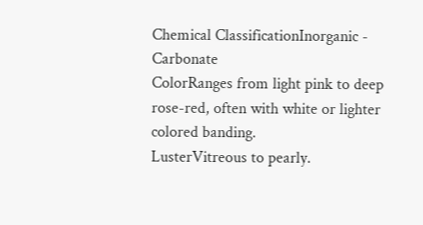Chemical ClassificationInorganic - Carbonate
ColorRanges from light pink to deep rose-red, often with white or lighter colored banding.
LusterVitreous to pearly.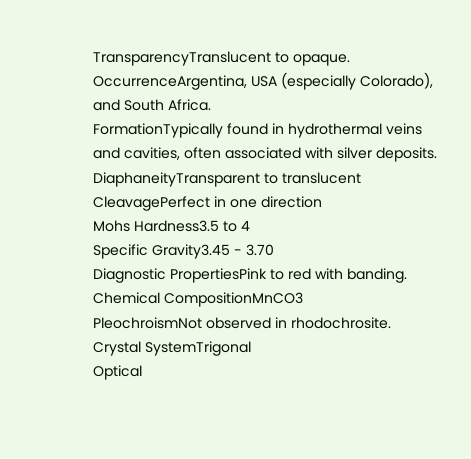TransparencyTranslucent to opaque.
OccurrenceArgentina, USA (especially Colorado), and South Africa.
FormationTypically found in hydrothermal veins and cavities, often associated with silver deposits.
DiaphaneityTransparent to translucent
CleavagePerfect in one direction
Mohs Hardness3.5 to 4
Specific Gravity3.45 - 3.70
Diagnostic PropertiesPink to red with banding.
Chemical CompositionMnCO3
PleochroismNot observed in rhodochrosite.
Crystal SystemTrigonal
Optical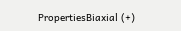PropertiesBiaxial (+)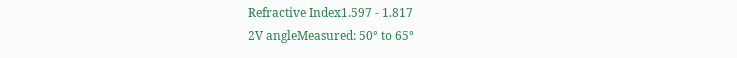Refractive Index1.597 - 1.817
2V angleMeasured: 50° to 65°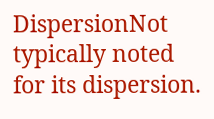DispersionNot typically noted for its dispersion.